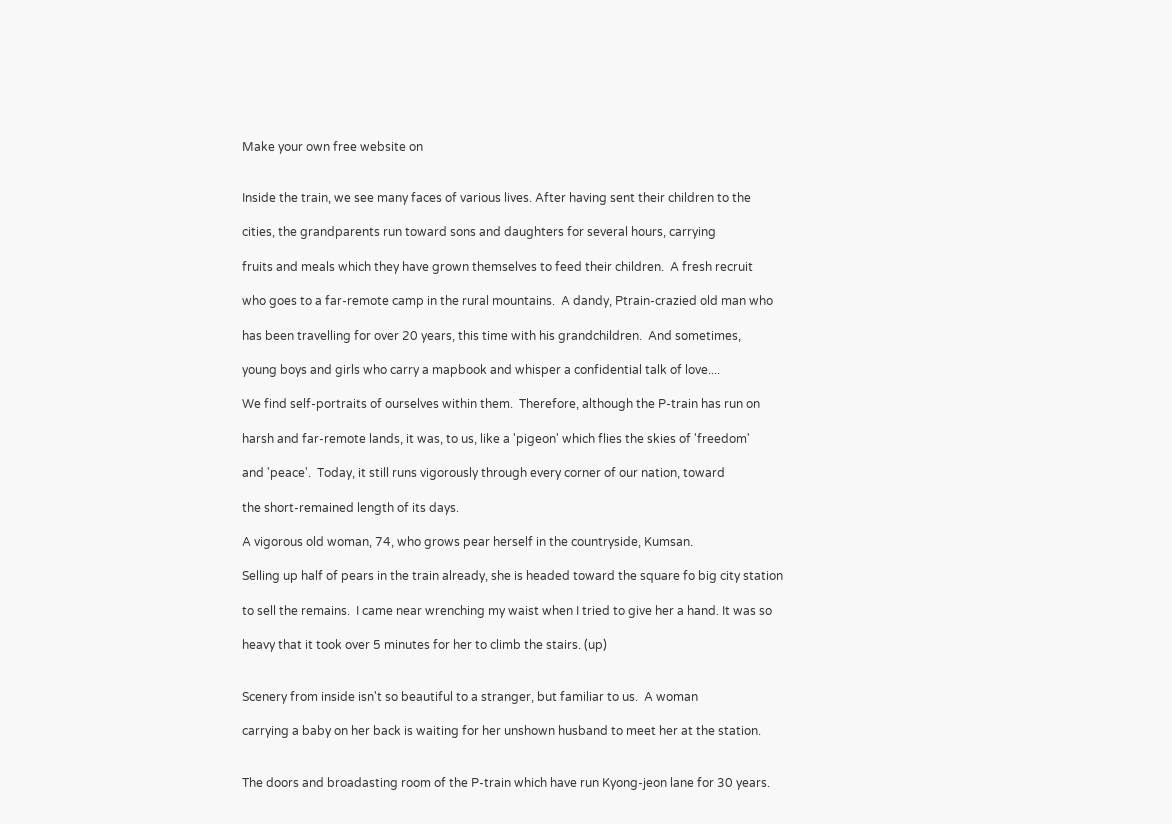Make your own free website on


Inside the train, we see many faces of various lives. After having sent their children to the

cities, the grandparents run toward sons and daughters for several hours, carrying

fruits and meals which they have grown themselves to feed their children.  A fresh recruit

who goes to a far-remote camp in the rural mountains.  A dandy, Ptrain-crazied old man who

has been travelling for over 20 years, this time with his grandchildren.  And sometimes,

young boys and girls who carry a mapbook and whisper a confidential talk of love....

We find self-portraits of ourselves within them.  Therefore, although the P-train has run on

harsh and far-remote lands, it was, to us, like a 'pigeon' which flies the skies of 'freedom'

and 'peace'.  Today, it still runs vigorously through every corner of our nation, toward

the short-remained length of its days.

A vigorous old woman, 74, who grows pear herself in the countryside, Kumsan.

Selling up half of pears in the train already, she is headed toward the square fo big city station

to sell the remains.  I came near wrenching my waist when I tried to give her a hand. It was so

heavy that it took over 5 minutes for her to climb the stairs. (up)


Scenery from inside isn't so beautiful to a stranger, but familiar to us.  A woman

carrying a baby on her back is waiting for her unshown husband to meet her at the station.


The doors and broadasting room of the P-train which have run Kyong-jeon lane for 30 years.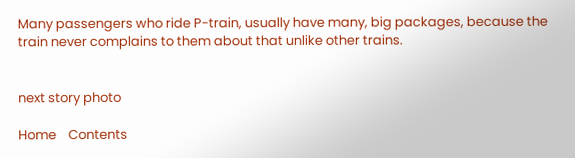Many passengers who ride P-train, usually have many, big packages, because the train never complains to them about that unlike other trains.


next story photo

Home    Contents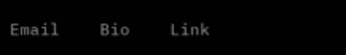Email    Bio    Link